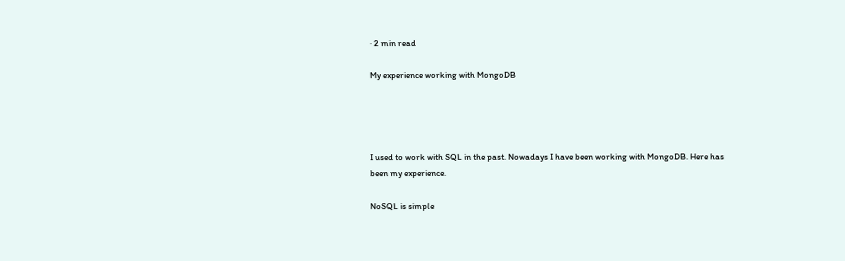· 2 min read

My experience working with MongoDB




I used to work with SQL in the past. Nowadays I have been working with MongoDB. Here has been my experience.

NoSQL is simple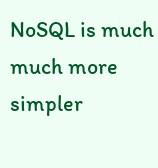NoSQL is much much more simpler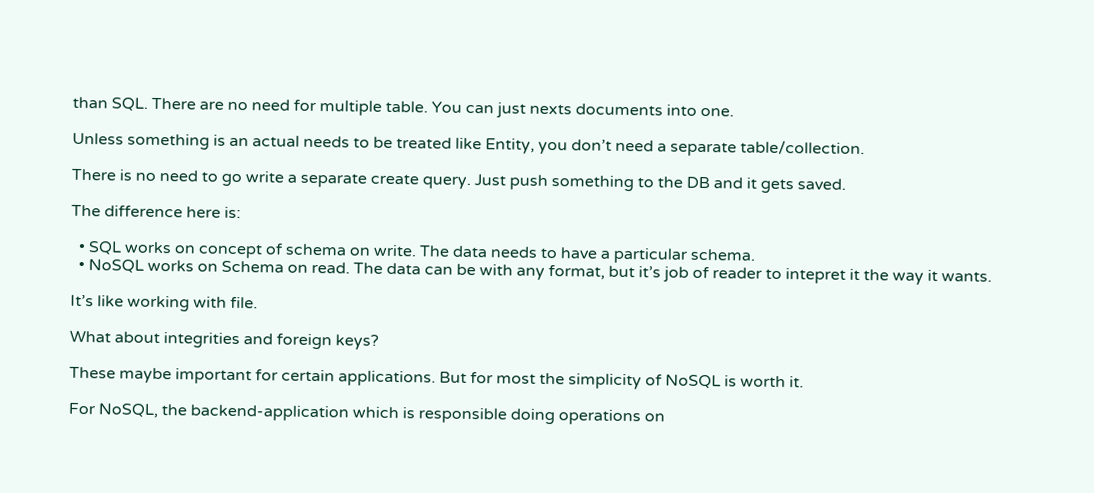than SQL. There are no need for multiple table. You can just nexts documents into one.

Unless something is an actual needs to be treated like Entity, you don’t need a separate table/collection.

There is no need to go write a separate create query. Just push something to the DB and it gets saved.

The difference here is:

  • SQL works on concept of schema on write. The data needs to have a particular schema.
  • NoSQL works on Schema on read. The data can be with any format, but it’s job of reader to intepret it the way it wants.

It’s like working with file.

What about integrities and foreign keys?

These maybe important for certain applications. But for most the simplicity of NoSQL is worth it.

For NoSQL, the backend-application which is responsible doing operations on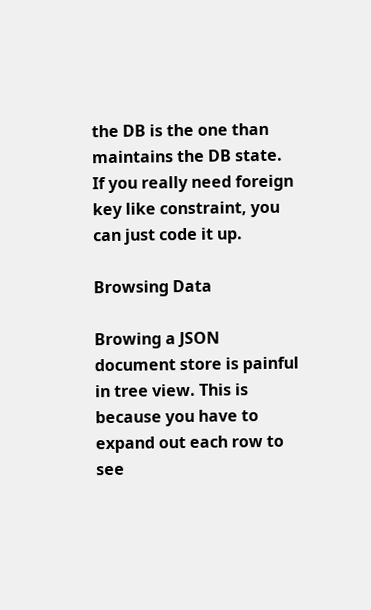the DB is the one than maintains the DB state. If you really need foreign key like constraint, you can just code it up.

Browsing Data

Browing a JSON document store is painful in tree view. This is because you have to expand out each row to see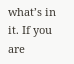what’s in it. If you are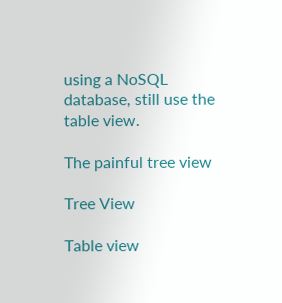using a NoSQL database, still use the table view.

The painful tree view

Tree View

Table view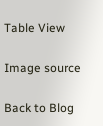Table View

Image source

Back to Blog